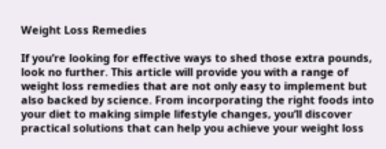Weight Loss Remedies

If you’re looking for effective ways to shed those extra pounds, look no further. This article will provide you with a range of weight loss remedies that are not only easy to implement but also backed by science. From incorporating the right foods into your diet to making simple lifestyle changes, you’ll discover practical solutions that can help you achieve your weight loss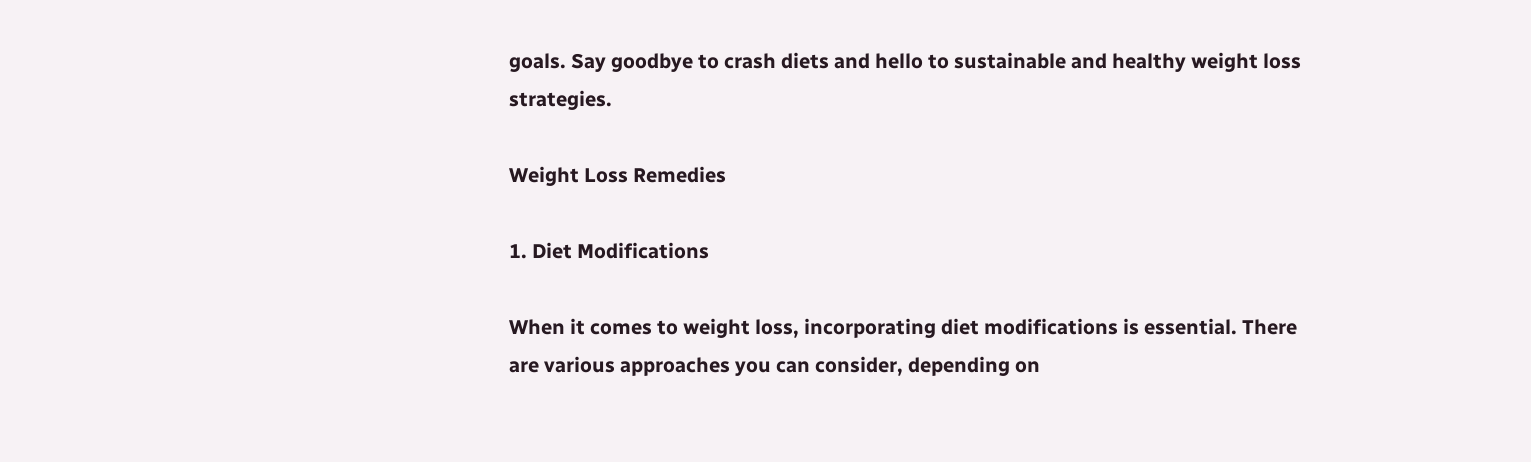goals. Say goodbye to crash diets and hello to sustainable and healthy weight loss strategies.

Weight Loss Remedies

1. Diet Modifications

When it comes to weight loss, incorporating diet modifications is essential. There are various approaches you can consider, depending on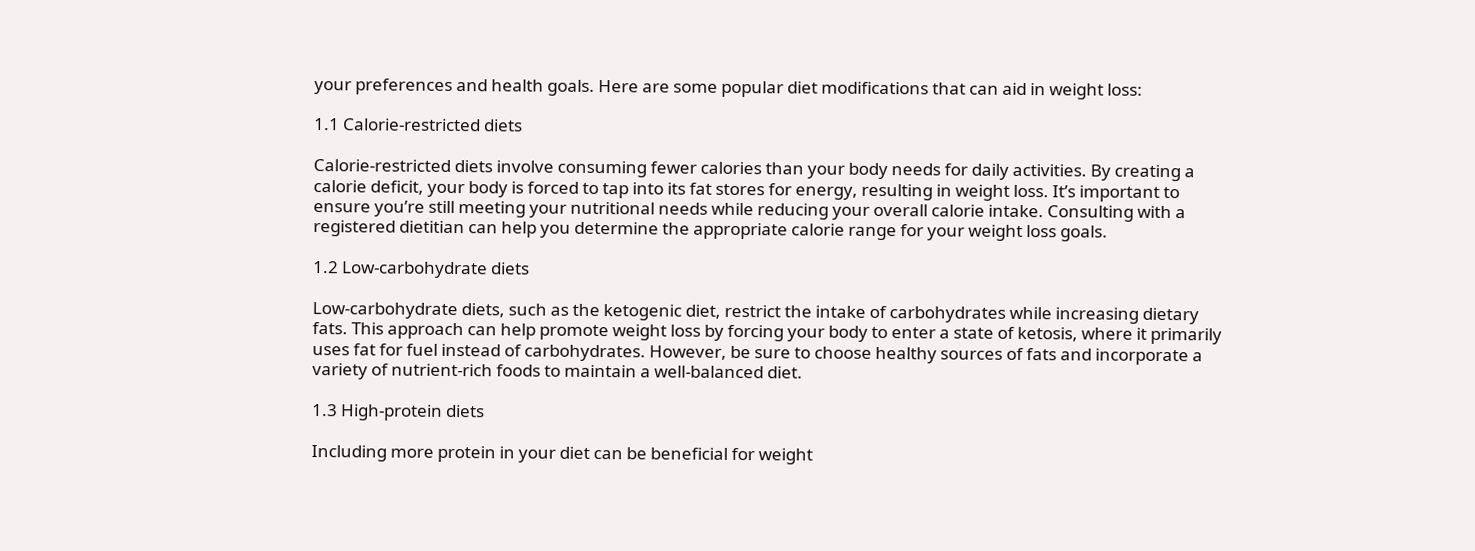your preferences and health goals. Here are some popular diet modifications that can aid in weight loss:

1.1 Calorie-restricted diets

Calorie-restricted diets involve consuming fewer calories than your body needs for daily activities. By creating a calorie deficit, your body is forced to tap into its fat stores for energy, resulting in weight loss. It’s important to ensure you’re still meeting your nutritional needs while reducing your overall calorie intake. Consulting with a registered dietitian can help you determine the appropriate calorie range for your weight loss goals.

1.2 Low-carbohydrate diets

Low-carbohydrate diets, such as the ketogenic diet, restrict the intake of carbohydrates while increasing dietary fats. This approach can help promote weight loss by forcing your body to enter a state of ketosis, where it primarily uses fat for fuel instead of carbohydrates. However, be sure to choose healthy sources of fats and incorporate a variety of nutrient-rich foods to maintain a well-balanced diet.

1.3 High-protein diets

Including more protein in your diet can be beneficial for weight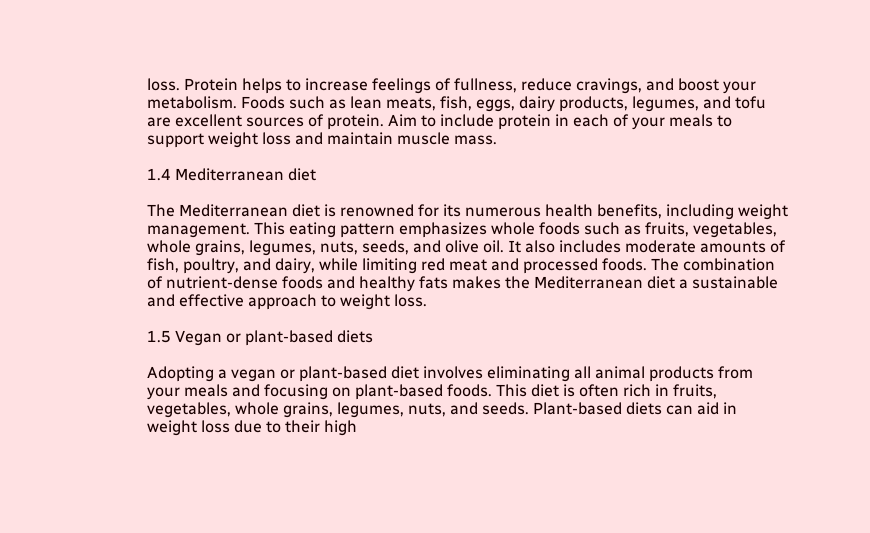loss. Protein helps to increase feelings of fullness, reduce cravings, and boost your metabolism. Foods such as lean meats, fish, eggs, dairy products, legumes, and tofu are excellent sources of protein. Aim to include protein in each of your meals to support weight loss and maintain muscle mass.

1.4 Mediterranean diet

The Mediterranean diet is renowned for its numerous health benefits, including weight management. This eating pattern emphasizes whole foods such as fruits, vegetables, whole grains, legumes, nuts, seeds, and olive oil. It also includes moderate amounts of fish, poultry, and dairy, while limiting red meat and processed foods. The combination of nutrient-dense foods and healthy fats makes the Mediterranean diet a sustainable and effective approach to weight loss.

1.5 Vegan or plant-based diets

Adopting a vegan or plant-based diet involves eliminating all animal products from your meals and focusing on plant-based foods. This diet is often rich in fruits, vegetables, whole grains, legumes, nuts, and seeds. Plant-based diets can aid in weight loss due to their high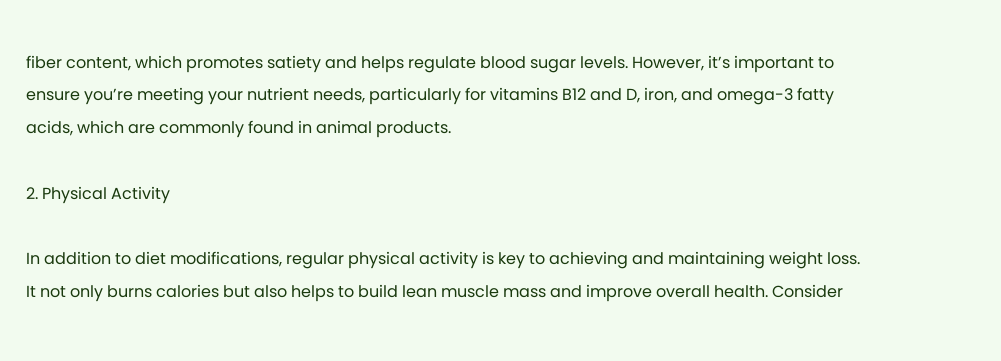fiber content, which promotes satiety and helps regulate blood sugar levels. However, it’s important to ensure you’re meeting your nutrient needs, particularly for vitamins B12 and D, iron, and omega-3 fatty acids, which are commonly found in animal products.

2. Physical Activity

In addition to diet modifications, regular physical activity is key to achieving and maintaining weight loss. It not only burns calories but also helps to build lean muscle mass and improve overall health. Consider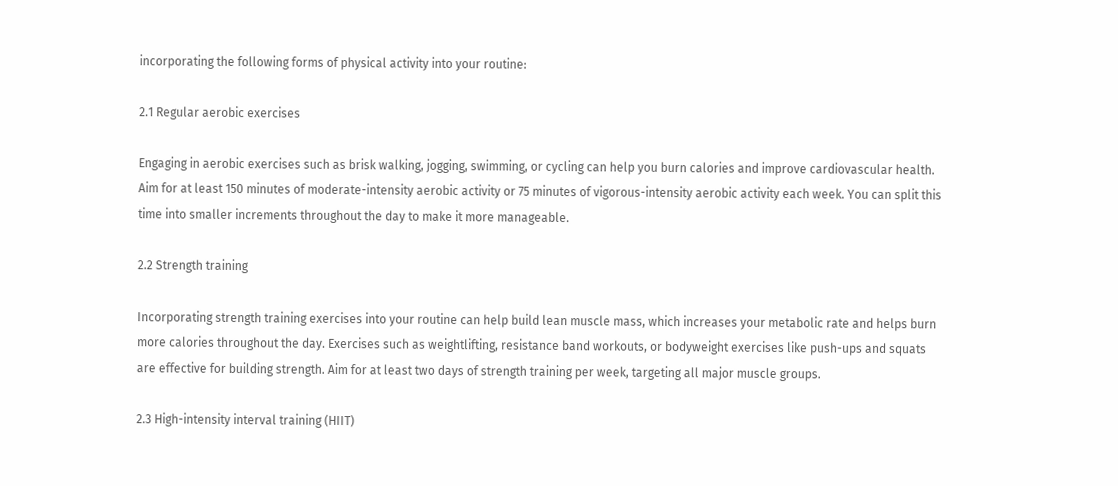incorporating the following forms of physical activity into your routine:

2.1 Regular aerobic exercises

Engaging in aerobic exercises such as brisk walking, jogging, swimming, or cycling can help you burn calories and improve cardiovascular health. Aim for at least 150 minutes of moderate-intensity aerobic activity or 75 minutes of vigorous-intensity aerobic activity each week. You can split this time into smaller increments throughout the day to make it more manageable.

2.2 Strength training

Incorporating strength training exercises into your routine can help build lean muscle mass, which increases your metabolic rate and helps burn more calories throughout the day. Exercises such as weightlifting, resistance band workouts, or bodyweight exercises like push-ups and squats are effective for building strength. Aim for at least two days of strength training per week, targeting all major muscle groups.

2.3 High-intensity interval training (HIIT)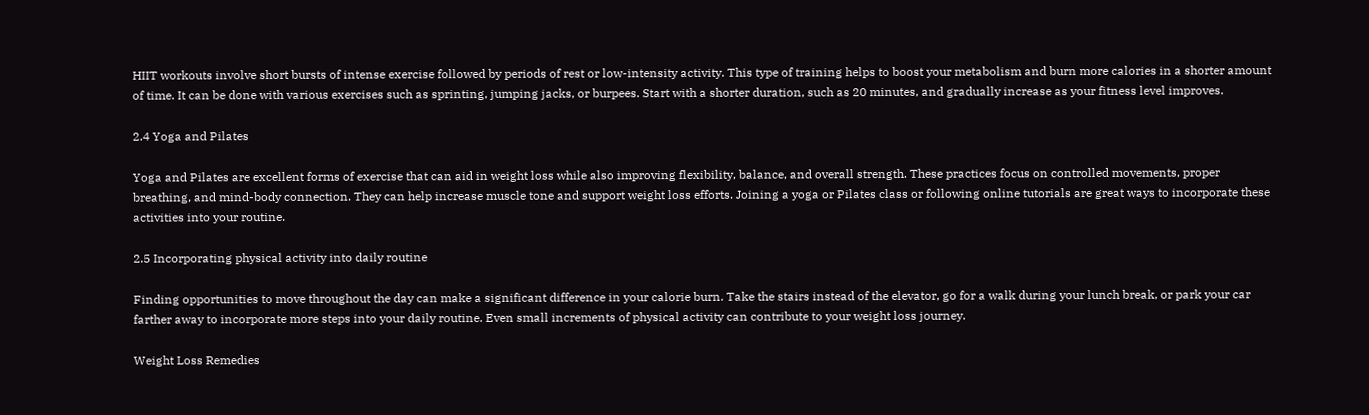HIIT workouts involve short bursts of intense exercise followed by periods of rest or low-intensity activity. This type of training helps to boost your metabolism and burn more calories in a shorter amount of time. It can be done with various exercises such as sprinting, jumping jacks, or burpees. Start with a shorter duration, such as 20 minutes, and gradually increase as your fitness level improves.

2.4 Yoga and Pilates

Yoga and Pilates are excellent forms of exercise that can aid in weight loss while also improving flexibility, balance, and overall strength. These practices focus on controlled movements, proper breathing, and mind-body connection. They can help increase muscle tone and support weight loss efforts. Joining a yoga or Pilates class or following online tutorials are great ways to incorporate these activities into your routine.

2.5 Incorporating physical activity into daily routine

Finding opportunities to move throughout the day can make a significant difference in your calorie burn. Take the stairs instead of the elevator, go for a walk during your lunch break, or park your car farther away to incorporate more steps into your daily routine. Even small increments of physical activity can contribute to your weight loss journey.

Weight Loss Remedies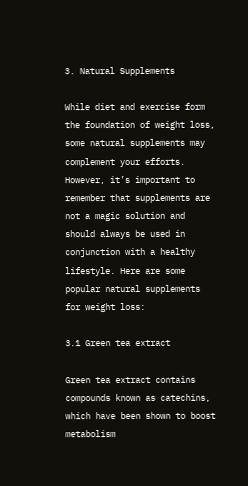3. Natural Supplements

While diet and exercise form the foundation of weight loss, some natural supplements may complement your efforts. However, it’s important to remember that supplements are not a magic solution and should always be used in conjunction with a healthy lifestyle. Here are some popular natural supplements for weight loss:

3.1 Green tea extract

Green tea extract contains compounds known as catechins, which have been shown to boost metabolism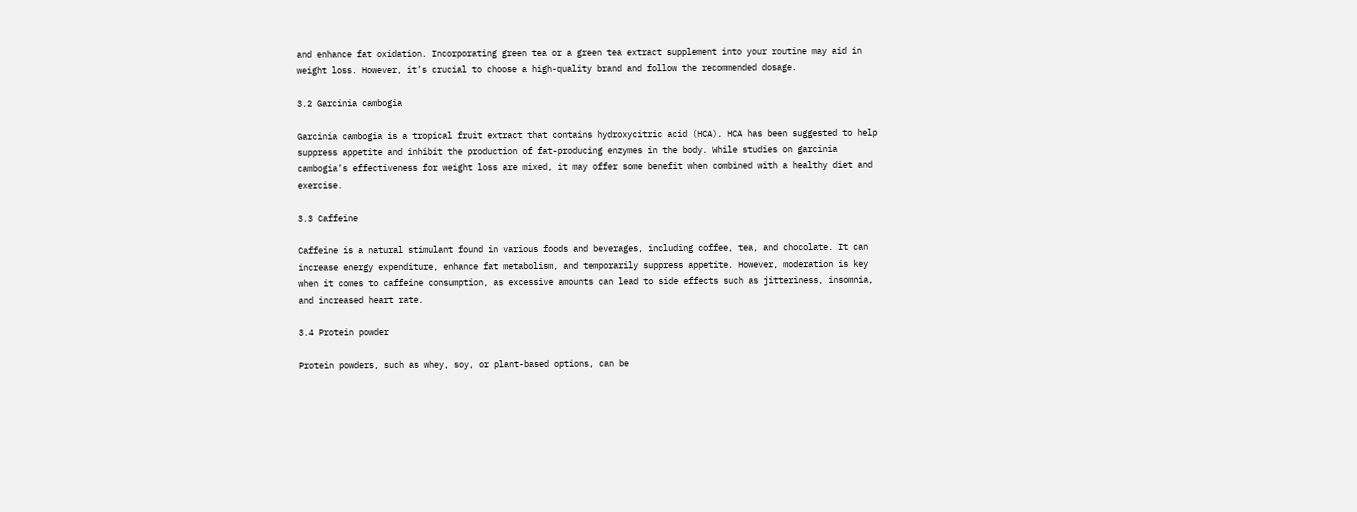and enhance fat oxidation. Incorporating green tea or a green tea extract supplement into your routine may aid in weight loss. However, it’s crucial to choose a high-quality brand and follow the recommended dosage.

3.2 Garcinia cambogia

Garcinia cambogia is a tropical fruit extract that contains hydroxycitric acid (HCA). HCA has been suggested to help suppress appetite and inhibit the production of fat-producing enzymes in the body. While studies on garcinia cambogia’s effectiveness for weight loss are mixed, it may offer some benefit when combined with a healthy diet and exercise.

3.3 Caffeine

Caffeine is a natural stimulant found in various foods and beverages, including coffee, tea, and chocolate. It can increase energy expenditure, enhance fat metabolism, and temporarily suppress appetite. However, moderation is key when it comes to caffeine consumption, as excessive amounts can lead to side effects such as jitteriness, insomnia, and increased heart rate.

3.4 Protein powder

Protein powders, such as whey, soy, or plant-based options, can be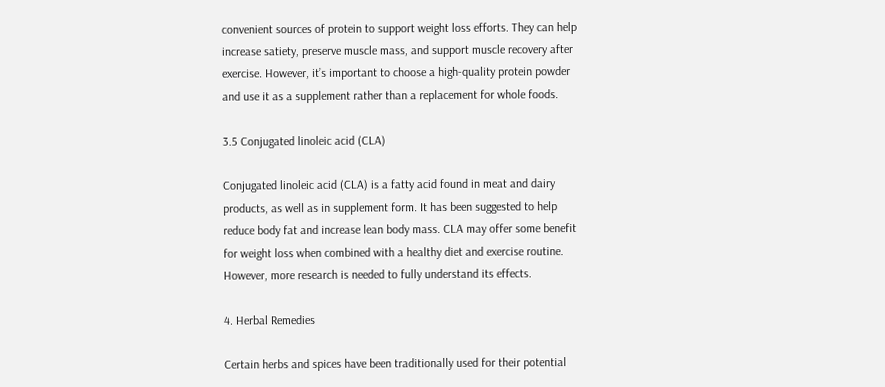convenient sources of protein to support weight loss efforts. They can help increase satiety, preserve muscle mass, and support muscle recovery after exercise. However, it’s important to choose a high-quality protein powder and use it as a supplement rather than a replacement for whole foods.

3.5 Conjugated linoleic acid (CLA)

Conjugated linoleic acid (CLA) is a fatty acid found in meat and dairy products, as well as in supplement form. It has been suggested to help reduce body fat and increase lean body mass. CLA may offer some benefit for weight loss when combined with a healthy diet and exercise routine. However, more research is needed to fully understand its effects.

4. Herbal Remedies

Certain herbs and spices have been traditionally used for their potential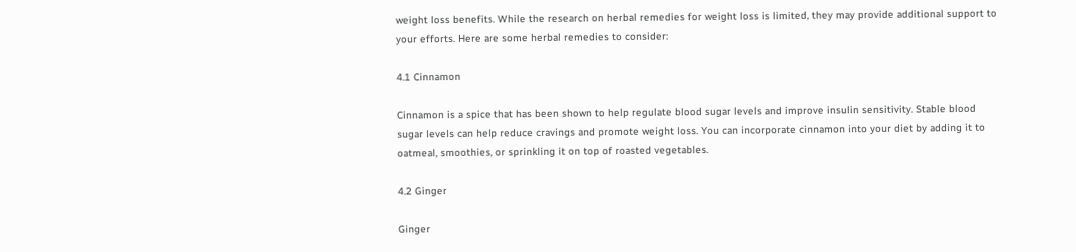weight loss benefits. While the research on herbal remedies for weight loss is limited, they may provide additional support to your efforts. Here are some herbal remedies to consider:

4.1 Cinnamon

Cinnamon is a spice that has been shown to help regulate blood sugar levels and improve insulin sensitivity. Stable blood sugar levels can help reduce cravings and promote weight loss. You can incorporate cinnamon into your diet by adding it to oatmeal, smoothies, or sprinkling it on top of roasted vegetables.

4.2 Ginger

Ginger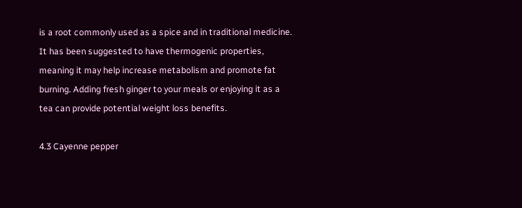is a root commonly used as a spice and in traditional medicine. It has been suggested to have thermogenic properties, meaning it may help increase metabolism and promote fat burning. Adding fresh ginger to your meals or enjoying it as a tea can provide potential weight loss benefits.

4.3 Cayenne pepper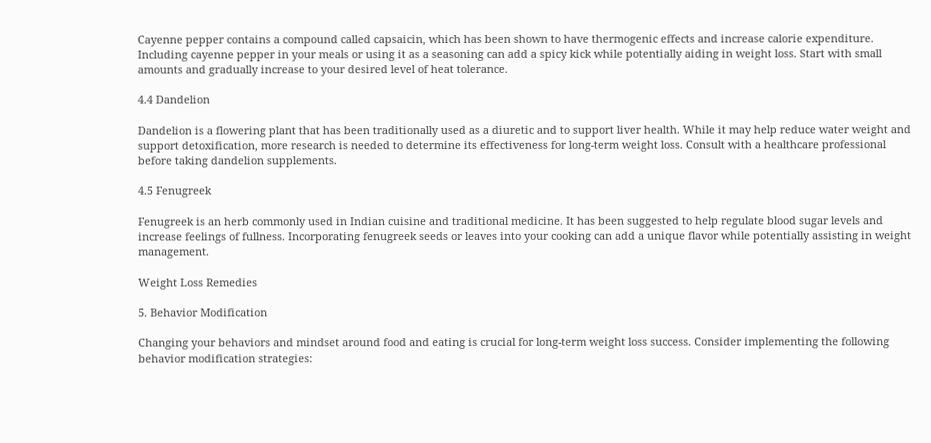Cayenne pepper contains a compound called capsaicin, which has been shown to have thermogenic effects and increase calorie expenditure. Including cayenne pepper in your meals or using it as a seasoning can add a spicy kick while potentially aiding in weight loss. Start with small amounts and gradually increase to your desired level of heat tolerance.

4.4 Dandelion

Dandelion is a flowering plant that has been traditionally used as a diuretic and to support liver health. While it may help reduce water weight and support detoxification, more research is needed to determine its effectiveness for long-term weight loss. Consult with a healthcare professional before taking dandelion supplements.

4.5 Fenugreek

Fenugreek is an herb commonly used in Indian cuisine and traditional medicine. It has been suggested to help regulate blood sugar levels and increase feelings of fullness. Incorporating fenugreek seeds or leaves into your cooking can add a unique flavor while potentially assisting in weight management.

Weight Loss Remedies

5. Behavior Modification

Changing your behaviors and mindset around food and eating is crucial for long-term weight loss success. Consider implementing the following behavior modification strategies: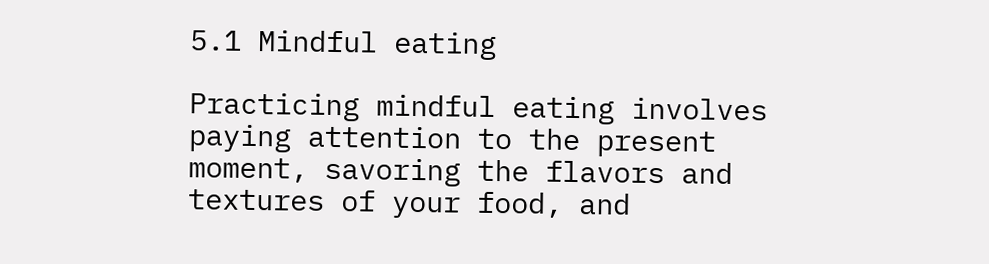5.1 Mindful eating

Practicing mindful eating involves paying attention to the present moment, savoring the flavors and textures of your food, and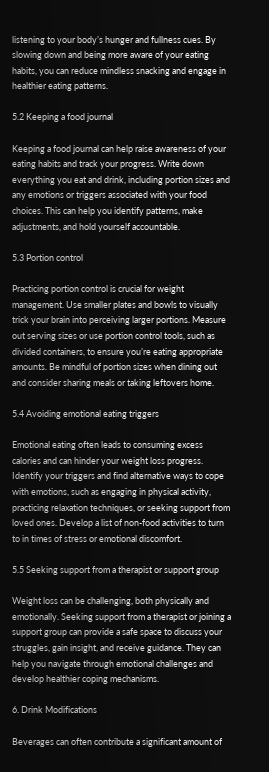listening to your body’s hunger and fullness cues. By slowing down and being more aware of your eating habits, you can reduce mindless snacking and engage in healthier eating patterns.

5.2 Keeping a food journal

Keeping a food journal can help raise awareness of your eating habits and track your progress. Write down everything you eat and drink, including portion sizes and any emotions or triggers associated with your food choices. This can help you identify patterns, make adjustments, and hold yourself accountable.

5.3 Portion control

Practicing portion control is crucial for weight management. Use smaller plates and bowls to visually trick your brain into perceiving larger portions. Measure out serving sizes or use portion control tools, such as divided containers, to ensure you’re eating appropriate amounts. Be mindful of portion sizes when dining out and consider sharing meals or taking leftovers home.

5.4 Avoiding emotional eating triggers

Emotional eating often leads to consuming excess calories and can hinder your weight loss progress. Identify your triggers and find alternative ways to cope with emotions, such as engaging in physical activity, practicing relaxation techniques, or seeking support from loved ones. Develop a list of non-food activities to turn to in times of stress or emotional discomfort.

5.5 Seeking support from a therapist or support group

Weight loss can be challenging, both physically and emotionally. Seeking support from a therapist or joining a support group can provide a safe space to discuss your struggles, gain insight, and receive guidance. They can help you navigate through emotional challenges and develop healthier coping mechanisms.

6. Drink Modifications

Beverages can often contribute a significant amount of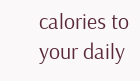calories to your daily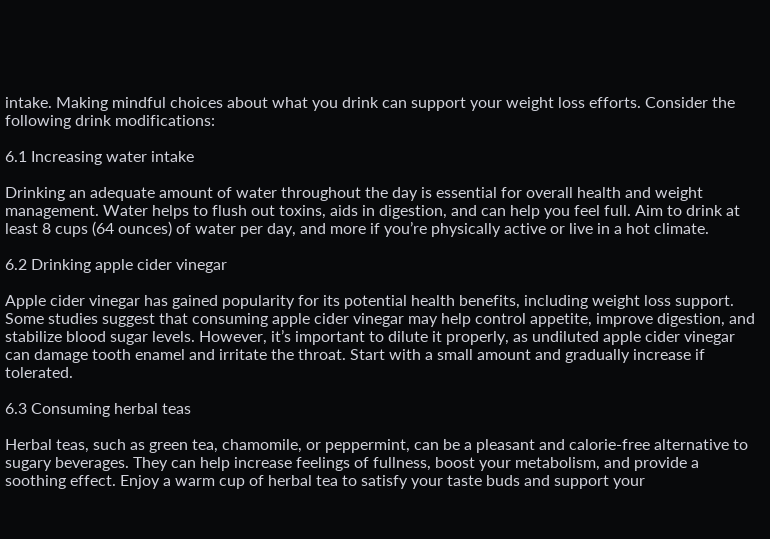intake. Making mindful choices about what you drink can support your weight loss efforts. Consider the following drink modifications:

6.1 Increasing water intake

Drinking an adequate amount of water throughout the day is essential for overall health and weight management. Water helps to flush out toxins, aids in digestion, and can help you feel full. Aim to drink at least 8 cups (64 ounces) of water per day, and more if you’re physically active or live in a hot climate.

6.2 Drinking apple cider vinegar

Apple cider vinegar has gained popularity for its potential health benefits, including weight loss support. Some studies suggest that consuming apple cider vinegar may help control appetite, improve digestion, and stabilize blood sugar levels. However, it’s important to dilute it properly, as undiluted apple cider vinegar can damage tooth enamel and irritate the throat. Start with a small amount and gradually increase if tolerated.

6.3 Consuming herbal teas

Herbal teas, such as green tea, chamomile, or peppermint, can be a pleasant and calorie-free alternative to sugary beverages. They can help increase feelings of fullness, boost your metabolism, and provide a soothing effect. Enjoy a warm cup of herbal tea to satisfy your taste buds and support your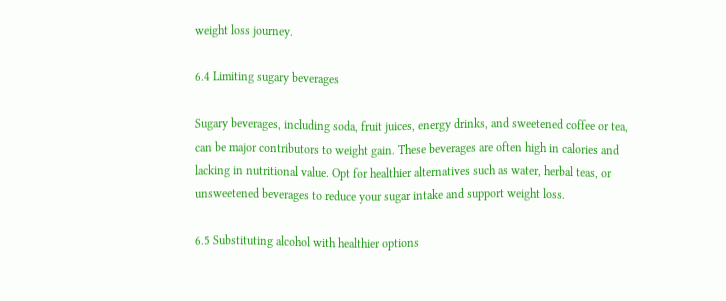weight loss journey.

6.4 Limiting sugary beverages

Sugary beverages, including soda, fruit juices, energy drinks, and sweetened coffee or tea, can be major contributors to weight gain. These beverages are often high in calories and lacking in nutritional value. Opt for healthier alternatives such as water, herbal teas, or unsweetened beverages to reduce your sugar intake and support weight loss.

6.5 Substituting alcohol with healthier options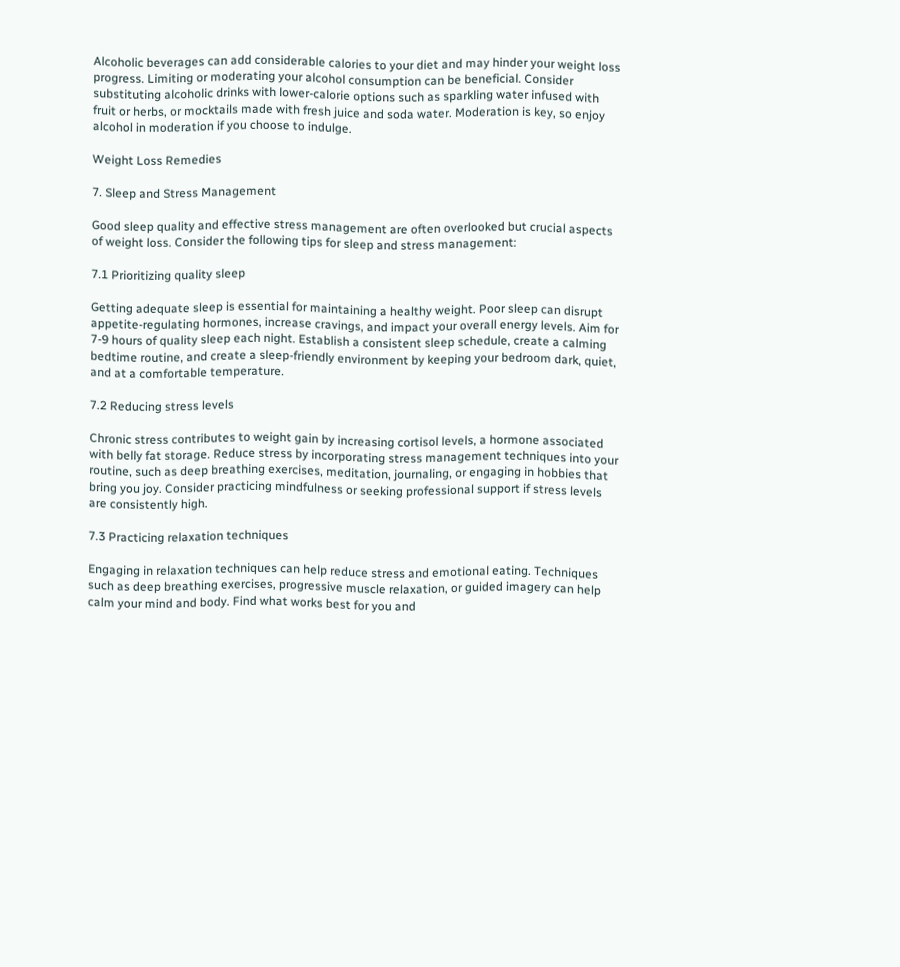Alcoholic beverages can add considerable calories to your diet and may hinder your weight loss progress. Limiting or moderating your alcohol consumption can be beneficial. Consider substituting alcoholic drinks with lower-calorie options such as sparkling water infused with fruit or herbs, or mocktails made with fresh juice and soda water. Moderation is key, so enjoy alcohol in moderation if you choose to indulge.

Weight Loss Remedies

7. Sleep and Stress Management

Good sleep quality and effective stress management are often overlooked but crucial aspects of weight loss. Consider the following tips for sleep and stress management:

7.1 Prioritizing quality sleep

Getting adequate sleep is essential for maintaining a healthy weight. Poor sleep can disrupt appetite-regulating hormones, increase cravings, and impact your overall energy levels. Aim for 7-9 hours of quality sleep each night. Establish a consistent sleep schedule, create a calming bedtime routine, and create a sleep-friendly environment by keeping your bedroom dark, quiet, and at a comfortable temperature.

7.2 Reducing stress levels

Chronic stress contributes to weight gain by increasing cortisol levels, a hormone associated with belly fat storage. Reduce stress by incorporating stress management techniques into your routine, such as deep breathing exercises, meditation, journaling, or engaging in hobbies that bring you joy. Consider practicing mindfulness or seeking professional support if stress levels are consistently high.

7.3 Practicing relaxation techniques

Engaging in relaxation techniques can help reduce stress and emotional eating. Techniques such as deep breathing exercises, progressive muscle relaxation, or guided imagery can help calm your mind and body. Find what works best for you and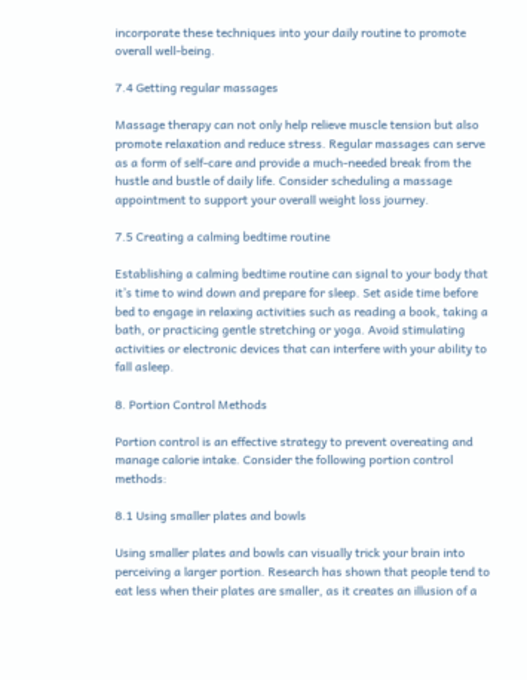incorporate these techniques into your daily routine to promote overall well-being.

7.4 Getting regular massages

Massage therapy can not only help relieve muscle tension but also promote relaxation and reduce stress. Regular massages can serve as a form of self-care and provide a much-needed break from the hustle and bustle of daily life. Consider scheduling a massage appointment to support your overall weight loss journey.

7.5 Creating a calming bedtime routine

Establishing a calming bedtime routine can signal to your body that it’s time to wind down and prepare for sleep. Set aside time before bed to engage in relaxing activities such as reading a book, taking a bath, or practicing gentle stretching or yoga. Avoid stimulating activities or electronic devices that can interfere with your ability to fall asleep.

8. Portion Control Methods

Portion control is an effective strategy to prevent overeating and manage calorie intake. Consider the following portion control methods:

8.1 Using smaller plates and bowls

Using smaller plates and bowls can visually trick your brain into perceiving a larger portion. Research has shown that people tend to eat less when their plates are smaller, as it creates an illusion of a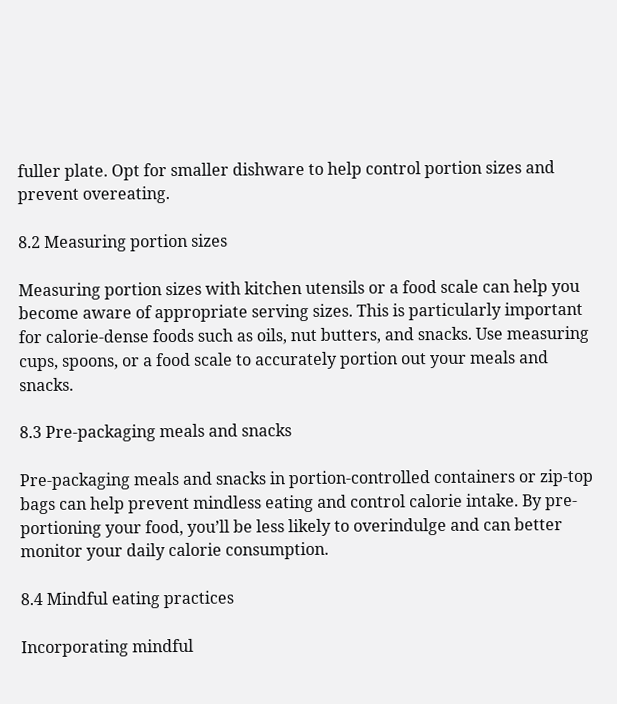fuller plate. Opt for smaller dishware to help control portion sizes and prevent overeating.

8.2 Measuring portion sizes

Measuring portion sizes with kitchen utensils or a food scale can help you become aware of appropriate serving sizes. This is particularly important for calorie-dense foods such as oils, nut butters, and snacks. Use measuring cups, spoons, or a food scale to accurately portion out your meals and snacks.

8.3 Pre-packaging meals and snacks

Pre-packaging meals and snacks in portion-controlled containers or zip-top bags can help prevent mindless eating and control calorie intake. By pre-portioning your food, you’ll be less likely to overindulge and can better monitor your daily calorie consumption.

8.4 Mindful eating practices

Incorporating mindful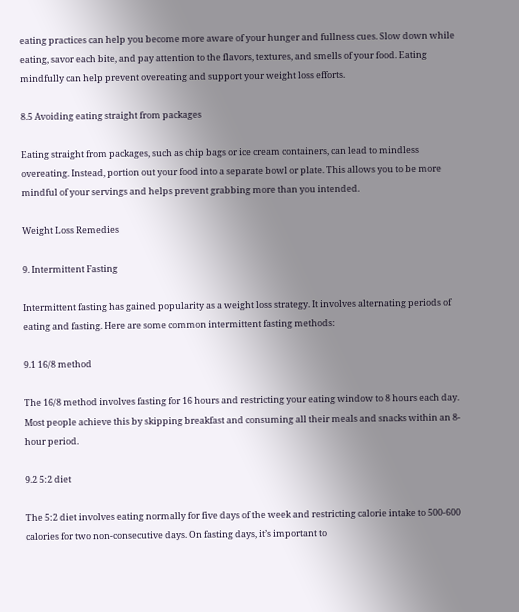eating practices can help you become more aware of your hunger and fullness cues. Slow down while eating, savor each bite, and pay attention to the flavors, textures, and smells of your food. Eating mindfully can help prevent overeating and support your weight loss efforts.

8.5 Avoiding eating straight from packages

Eating straight from packages, such as chip bags or ice cream containers, can lead to mindless overeating. Instead, portion out your food into a separate bowl or plate. This allows you to be more mindful of your servings and helps prevent grabbing more than you intended.

Weight Loss Remedies

9. Intermittent Fasting

Intermittent fasting has gained popularity as a weight loss strategy. It involves alternating periods of eating and fasting. Here are some common intermittent fasting methods:

9.1 16/8 method

The 16/8 method involves fasting for 16 hours and restricting your eating window to 8 hours each day. Most people achieve this by skipping breakfast and consuming all their meals and snacks within an 8-hour period.

9.2 5:2 diet

The 5:2 diet involves eating normally for five days of the week and restricting calorie intake to 500-600 calories for two non-consecutive days. On fasting days, it’s important to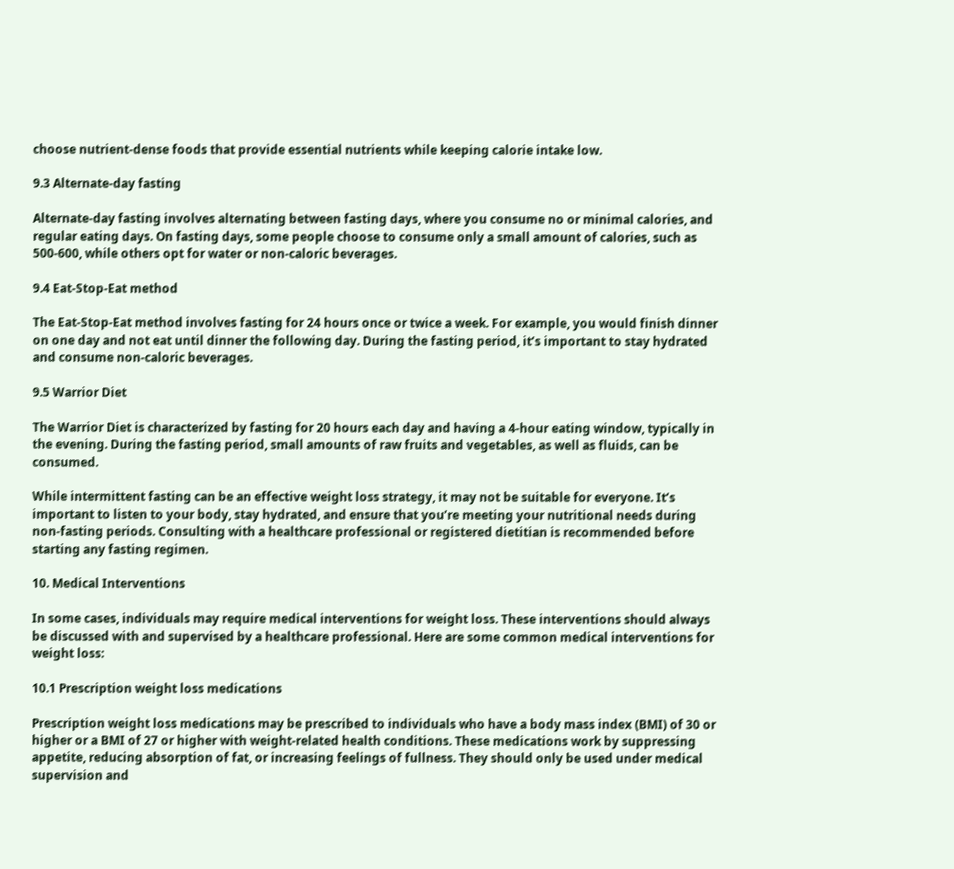choose nutrient-dense foods that provide essential nutrients while keeping calorie intake low.

9.3 Alternate-day fasting

Alternate-day fasting involves alternating between fasting days, where you consume no or minimal calories, and regular eating days. On fasting days, some people choose to consume only a small amount of calories, such as 500-600, while others opt for water or non-caloric beverages.

9.4 Eat-Stop-Eat method

The Eat-Stop-Eat method involves fasting for 24 hours once or twice a week. For example, you would finish dinner on one day and not eat until dinner the following day. During the fasting period, it’s important to stay hydrated and consume non-caloric beverages.

9.5 Warrior Diet

The Warrior Diet is characterized by fasting for 20 hours each day and having a 4-hour eating window, typically in the evening. During the fasting period, small amounts of raw fruits and vegetables, as well as fluids, can be consumed.

While intermittent fasting can be an effective weight loss strategy, it may not be suitable for everyone. It’s important to listen to your body, stay hydrated, and ensure that you’re meeting your nutritional needs during non-fasting periods. Consulting with a healthcare professional or registered dietitian is recommended before starting any fasting regimen.

10. Medical Interventions

In some cases, individuals may require medical interventions for weight loss. These interventions should always be discussed with and supervised by a healthcare professional. Here are some common medical interventions for weight loss:

10.1 Prescription weight loss medications

Prescription weight loss medications may be prescribed to individuals who have a body mass index (BMI) of 30 or higher or a BMI of 27 or higher with weight-related health conditions. These medications work by suppressing appetite, reducing absorption of fat, or increasing feelings of fullness. They should only be used under medical supervision and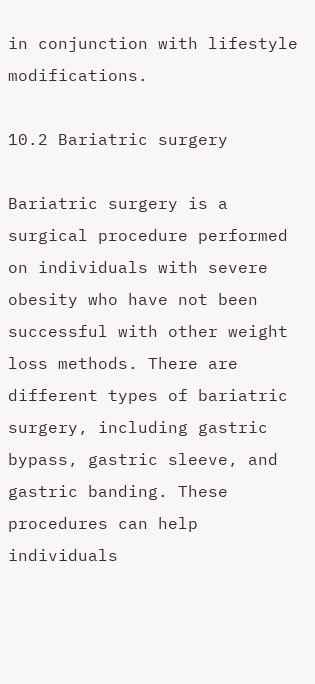in conjunction with lifestyle modifications.

10.2 Bariatric surgery

Bariatric surgery is a surgical procedure performed on individuals with severe obesity who have not been successful with other weight loss methods. There are different types of bariatric surgery, including gastric bypass, gastric sleeve, and gastric banding. These procedures can help individuals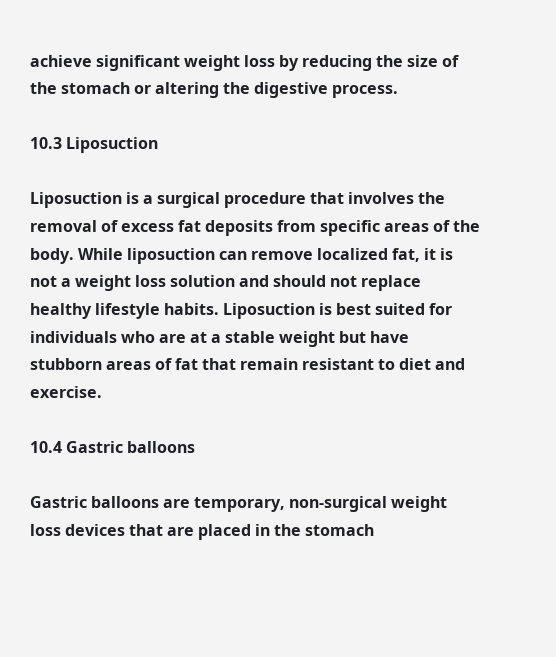achieve significant weight loss by reducing the size of the stomach or altering the digestive process.

10.3 Liposuction

Liposuction is a surgical procedure that involves the removal of excess fat deposits from specific areas of the body. While liposuction can remove localized fat, it is not a weight loss solution and should not replace healthy lifestyle habits. Liposuction is best suited for individuals who are at a stable weight but have stubborn areas of fat that remain resistant to diet and exercise.

10.4 Gastric balloons

Gastric balloons are temporary, non-surgical weight loss devices that are placed in the stomach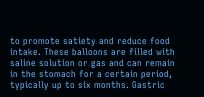to promote satiety and reduce food intake. These balloons are filled with saline solution or gas and can remain in the stomach for a certain period, typically up to six months. Gastric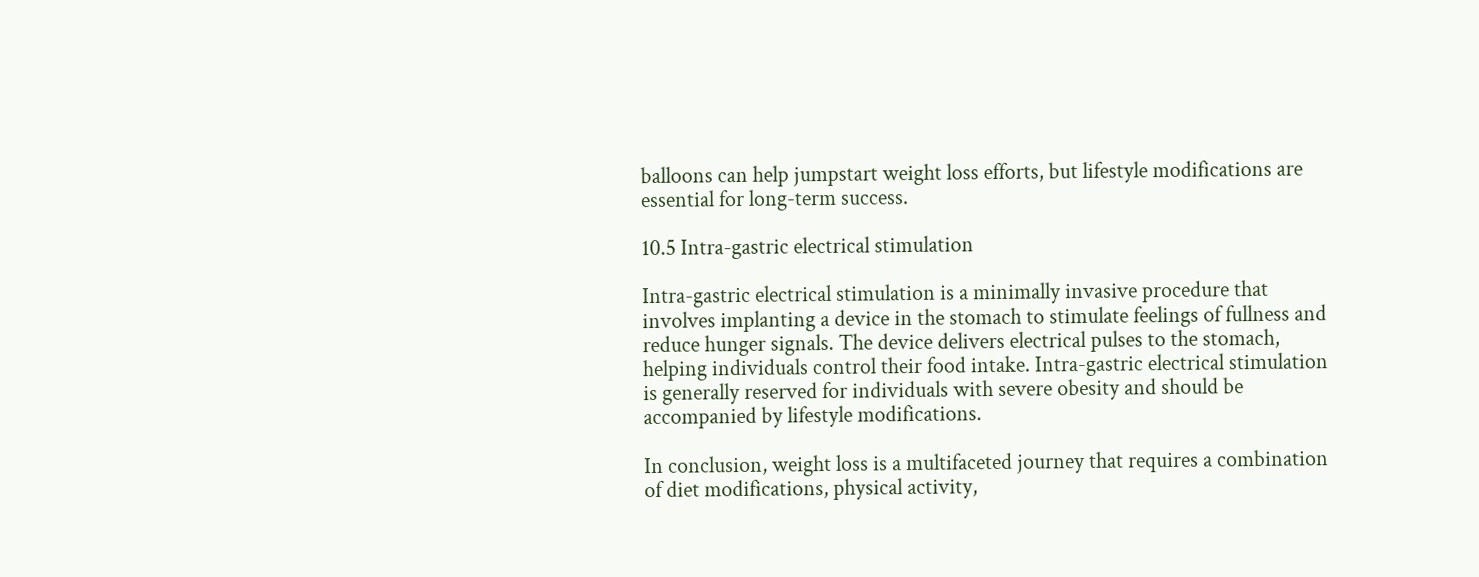balloons can help jumpstart weight loss efforts, but lifestyle modifications are essential for long-term success.

10.5 Intra-gastric electrical stimulation

Intra-gastric electrical stimulation is a minimally invasive procedure that involves implanting a device in the stomach to stimulate feelings of fullness and reduce hunger signals. The device delivers electrical pulses to the stomach, helping individuals control their food intake. Intra-gastric electrical stimulation is generally reserved for individuals with severe obesity and should be accompanied by lifestyle modifications.

In conclusion, weight loss is a multifaceted journey that requires a combination of diet modifications, physical activity,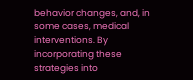behavior changes, and, in some cases, medical interventions. By incorporating these strategies into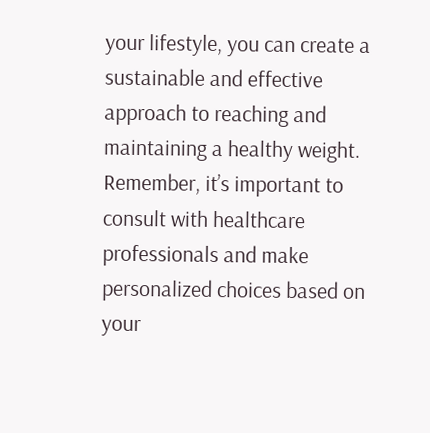your lifestyle, you can create a sustainable and effective approach to reaching and maintaining a healthy weight. Remember, it’s important to consult with healthcare professionals and make personalized choices based on your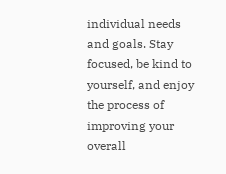individual needs and goals. Stay focused, be kind to yourself, and enjoy the process of improving your overall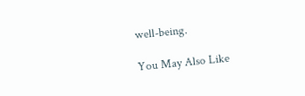well-being.

You May Also Like